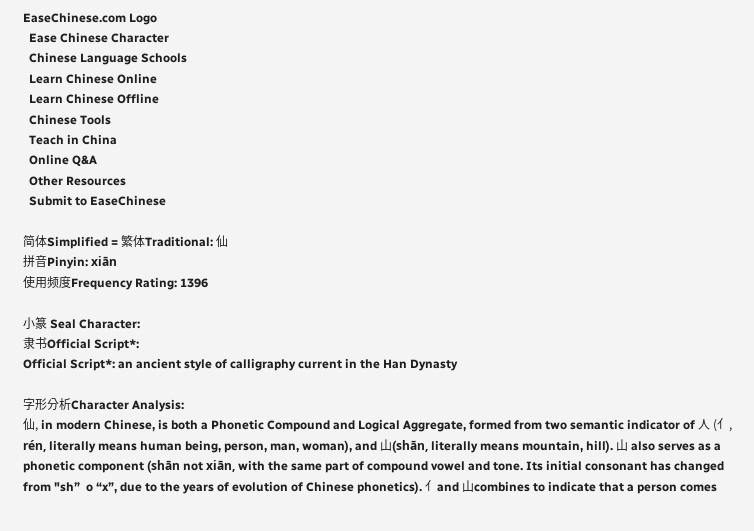EaseChinese.com Logo
  Ease Chinese Character
  Chinese Language Schools
  Learn Chinese Online
  Learn Chinese Offline
  Chinese Tools
  Teach in China
  Online Q&A
  Other Resources
  Submit to EaseChinese

简体Simplified = 繁体Traditional: 仙
拼音Pinyin: xiān
使用频度Frequency Rating: 1396

小篆 Seal Character:
隶书Official Script*:
Official Script*: an ancient style of calligraphy current in the Han Dynasty

字形分析Character Analysis:
仙, in modern Chinese, is both a Phonetic Compound and Logical Aggregate, formed from two semantic indicator of 人 (亻, rén, literally means human being, person, man, woman), and 山(shān, literally means mountain, hill). 山 also serves as a phonetic component (shān not xiān, with the same part of compound vowel and tone. Its initial consonant has changed from "sh”  o “x”, due to the years of evolution of Chinese phonetics). 亻and 山combines to indicate that a person comes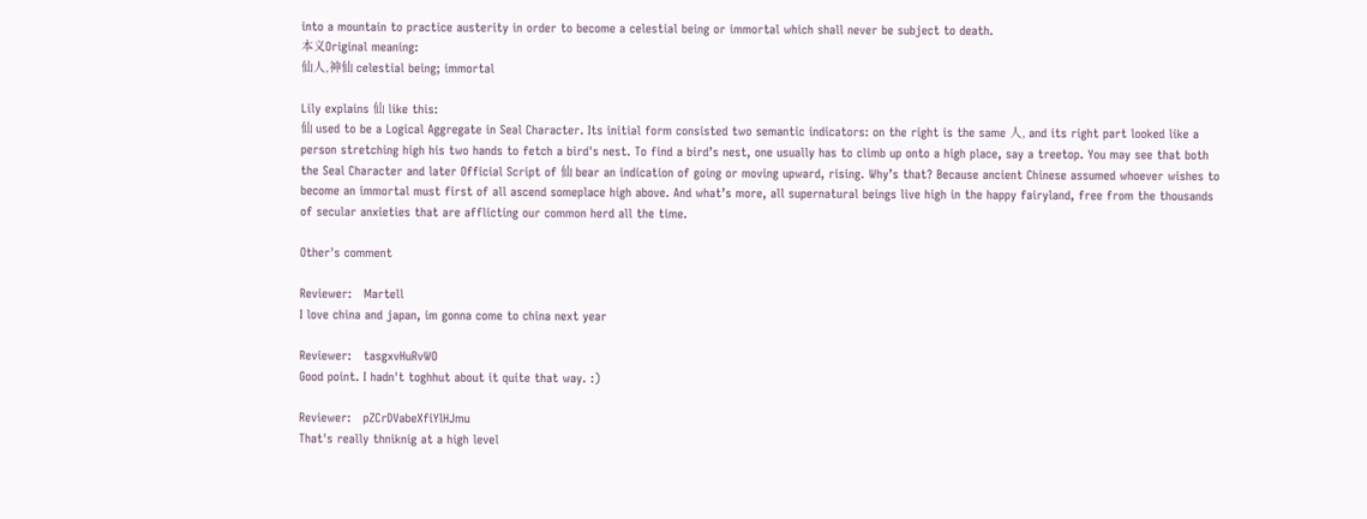into a mountain to practice austerity in order to become a celestial being or immortal which shall never be subject to death.
本义Original meaning:
仙人,神仙 celestial being; immortal

Lily explains 仙 like this:
仙 used to be a Logical Aggregate in Seal Character. Its initial form consisted two semantic indicators: on the right is the same 人, and its right part looked like a person stretching high his two hands to fetch a bird's nest. To find a bird’s nest, one usually has to climb up onto a high place, say a treetop. You may see that both the Seal Character and later Official Script of 仙 bear an indication of going or moving upward, rising. Why’s that? Because ancient Chinese assumed whoever wishes to become an immortal must first of all ascend someplace high above. And what’s more, all supernatural beings live high in the happy fairyland, free from the thousands of secular anxieties that are afflicting our common herd all the time.

Other's comment

Reviewer:   Martell
I love china and japan, im gonna come to china next year

Reviewer:   tasgxvHuRvWO
Good point. I hadn't toghhut about it quite that way. :)

Reviewer:   pZCrDVabeXfiYlHJmu
That's really thniknig at a high level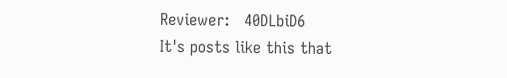Reviewer:   40DLbiD6
It's posts like this that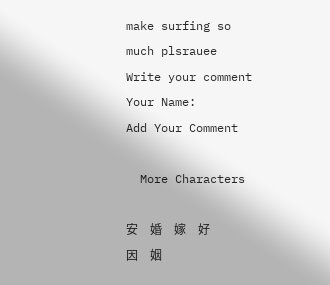make surfing so much plsrauee
Write your comment
Your Name:
Add Your Comment

  More Characters

安    婚    嫁    好    因    姻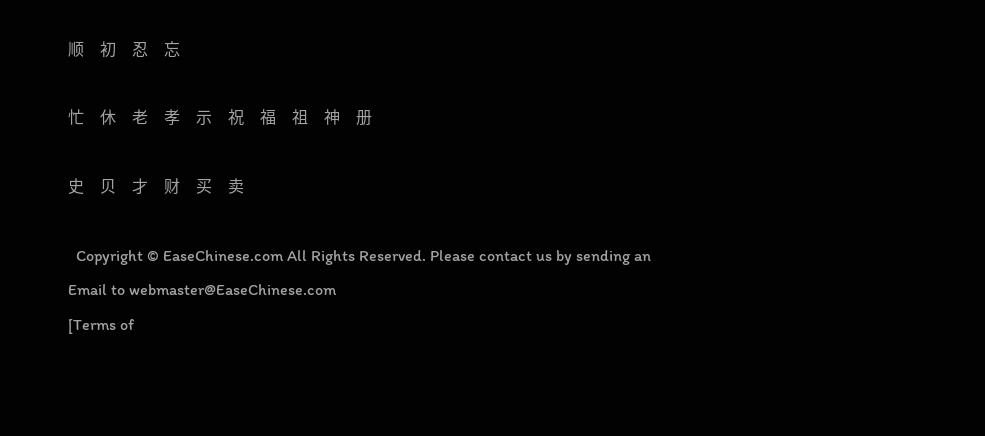顺    初    忍    忘

忙    休    老    孝    示    祝    福    祖    神    册

史    贝    才    财    买    卖

  Copyright © EaseChinese.com All Rights Reserved. Please contact us by sending an Email to webmaster@EaseChinese.com
[Terms of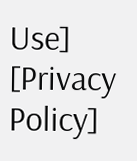Use] [Privacy Policy]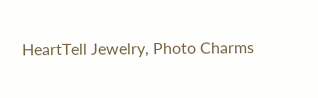HeartTell Jewelry, Photo Charms